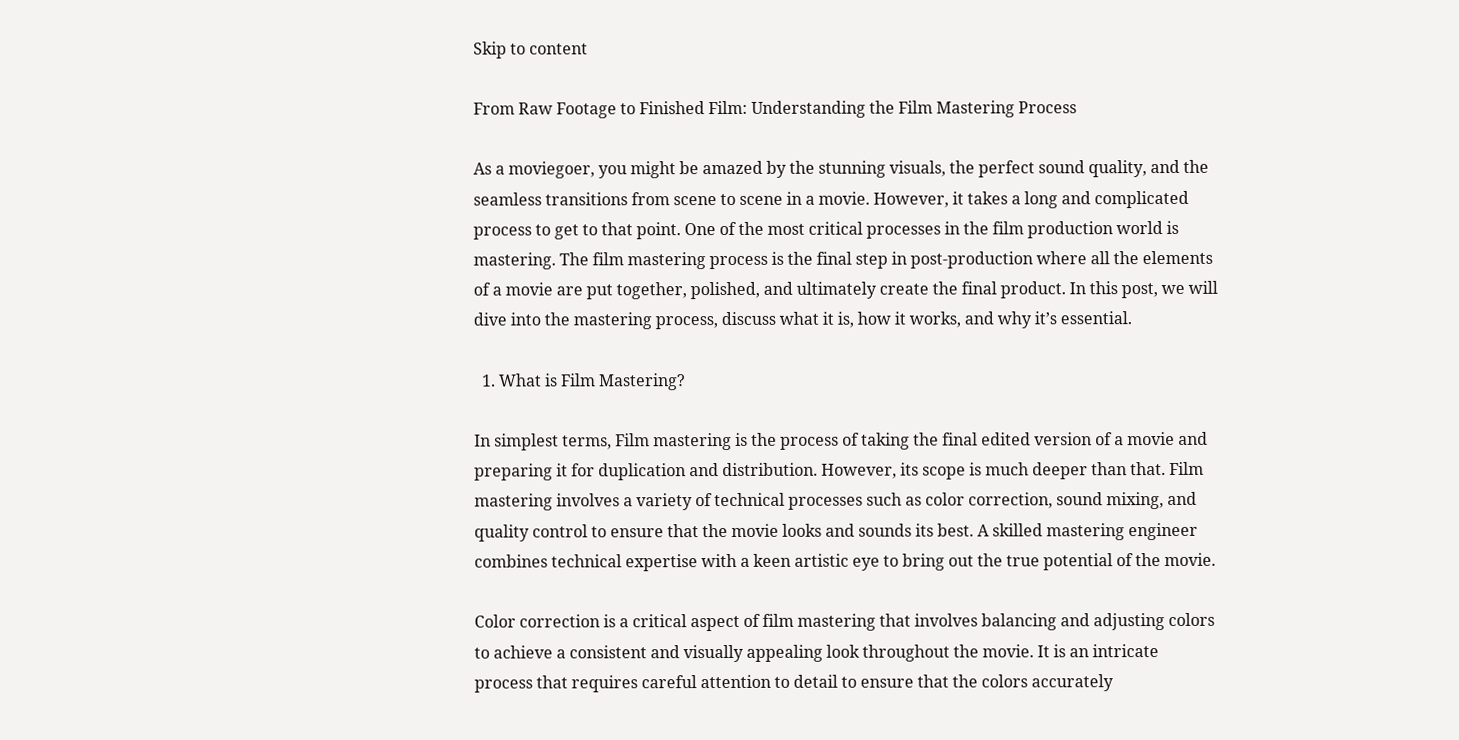Skip to content

From Raw Footage to Finished Film: Understanding the Film Mastering Process

As a moviegoer, you might be amazed by the stunning visuals, the perfect sound quality, and the seamless transitions from scene to scene in a movie. However, it takes a long and complicated process to get to that point. One of the most critical processes in the film production world is mastering. The film mastering process is the final step in post-production where all the elements of a movie are put together, polished, and ultimately create the final product. In this post, we will dive into the mastering process, discuss what it is, how it works, and why it’s essential.

  1. What is Film Mastering?

In simplest terms, Film mastering is the process of taking the final edited version of a movie and preparing it for duplication and distribution. However, its scope is much deeper than that. Film mastering involves a variety of technical processes such as color correction, sound mixing, and quality control to ensure that the movie looks and sounds its best. A skilled mastering engineer combines technical expertise with a keen artistic eye to bring out the true potential of the movie.

Color correction is a critical aspect of film mastering that involves balancing and adjusting colors to achieve a consistent and visually appealing look throughout the movie. It is an intricate process that requires careful attention to detail to ensure that the colors accurately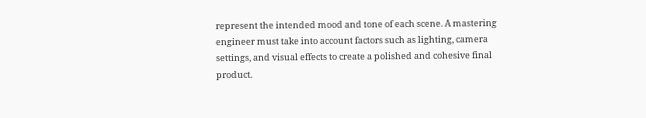represent the intended mood and tone of each scene. A mastering engineer must take into account factors such as lighting, camera settings, and visual effects to create a polished and cohesive final product.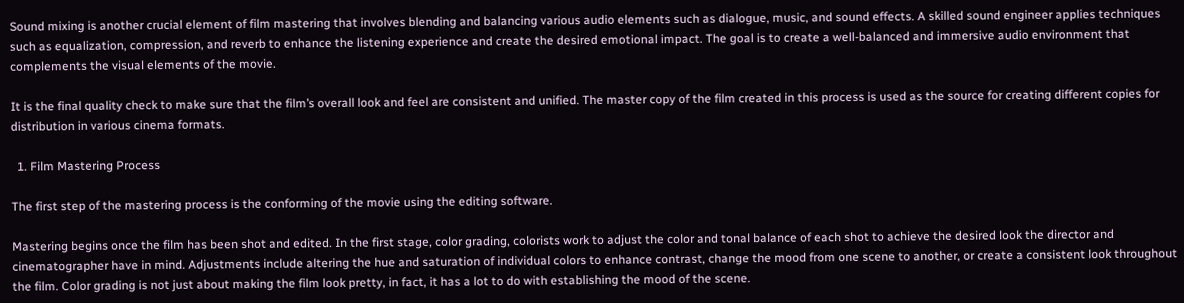Sound mixing is another crucial element of film mastering that involves blending and balancing various audio elements such as dialogue, music, and sound effects. A skilled sound engineer applies techniques such as equalization, compression, and reverb to enhance the listening experience and create the desired emotional impact. The goal is to create a well-balanced and immersive audio environment that complements the visual elements of the movie.

It is the final quality check to make sure that the film’s overall look and feel are consistent and unified. The master copy of the film created in this process is used as the source for creating different copies for distribution in various cinema formats.

  1. Film Mastering Process

The first step of the mastering process is the conforming of the movie using the editing software.

Mastering begins once the film has been shot and edited. In the first stage, color grading, colorists work to adjust the color and tonal balance of each shot to achieve the desired look the director and cinematographer have in mind. Adjustments include altering the hue and saturation of individual colors to enhance contrast, change the mood from one scene to another, or create a consistent look throughout the film. Color grading is not just about making the film look pretty, in fact, it has a lot to do with establishing the mood of the scene.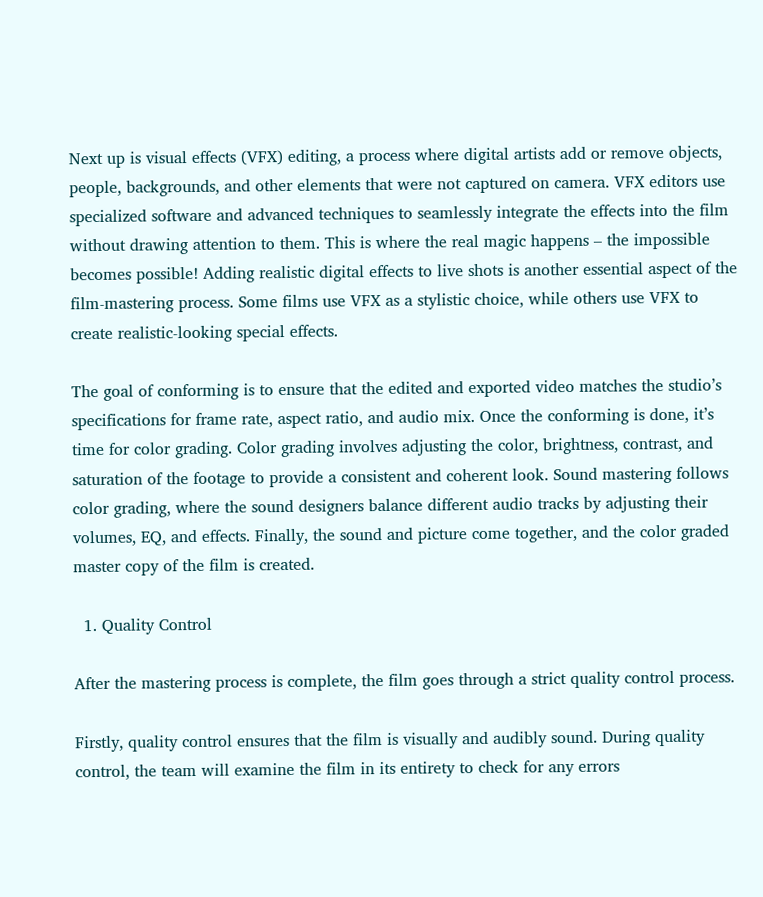Next up is visual effects (VFX) editing, a process where digital artists add or remove objects, people, backgrounds, and other elements that were not captured on camera. VFX editors use specialized software and advanced techniques to seamlessly integrate the effects into the film without drawing attention to them. This is where the real magic happens – the impossible becomes possible! Adding realistic digital effects to live shots is another essential aspect of the film-mastering process. Some films use VFX as a stylistic choice, while others use VFX to create realistic-looking special effects.

The goal of conforming is to ensure that the edited and exported video matches the studio’s specifications for frame rate, aspect ratio, and audio mix. Once the conforming is done, it’s time for color grading. Color grading involves adjusting the color, brightness, contrast, and saturation of the footage to provide a consistent and coherent look. Sound mastering follows color grading, where the sound designers balance different audio tracks by adjusting their volumes, EQ, and effects. Finally, the sound and picture come together, and the color graded master copy of the film is created.

  1. Quality Control

After the mastering process is complete, the film goes through a strict quality control process.

Firstly, quality control ensures that the film is visually and audibly sound. During quality control, the team will examine the film in its entirety to check for any errors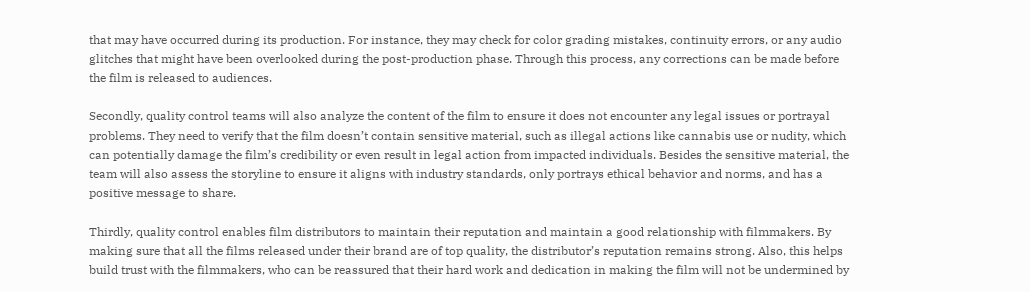that may have occurred during its production. For instance, they may check for color grading mistakes, continuity errors, or any audio glitches that might have been overlooked during the post-production phase. Through this process, any corrections can be made before the film is released to audiences.

Secondly, quality control teams will also analyze the content of the film to ensure it does not encounter any legal issues or portrayal problems. They need to verify that the film doesn’t contain sensitive material, such as illegal actions like cannabis use or nudity, which can potentially damage the film’s credibility or even result in legal action from impacted individuals. Besides the sensitive material, the team will also assess the storyline to ensure it aligns with industry standards, only portrays ethical behavior and norms, and has a positive message to share.

Thirdly, quality control enables film distributors to maintain their reputation and maintain a good relationship with filmmakers. By making sure that all the films released under their brand are of top quality, the distributor’s reputation remains strong. Also, this helps build trust with the filmmakers, who can be reassured that their hard work and dedication in making the film will not be undermined by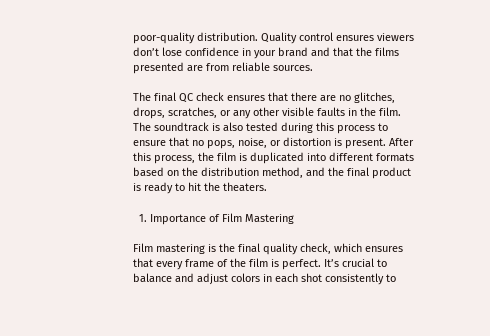poor-quality distribution. Quality control ensures viewers don’t lose confidence in your brand and that the films presented are from reliable sources.

The final QC check ensures that there are no glitches, drops, scratches, or any other visible faults in the film. The soundtrack is also tested during this process to ensure that no pops, noise, or distortion is present. After this process, the film is duplicated into different formats based on the distribution method, and the final product is ready to hit the theaters.

  1. Importance of Film Mastering

Film mastering is the final quality check, which ensures that every frame of the film is perfect. It’s crucial to balance and adjust colors in each shot consistently to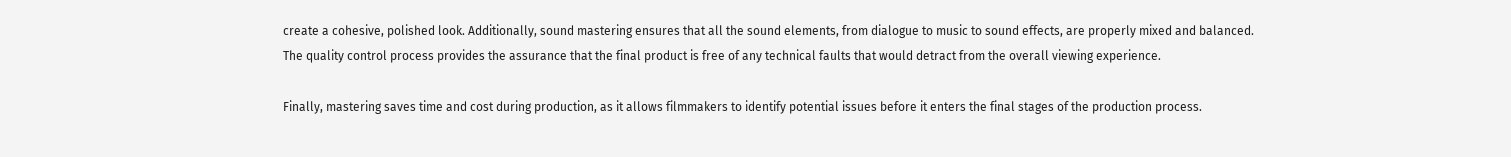create a cohesive, polished look. Additionally, sound mastering ensures that all the sound elements, from dialogue to music to sound effects, are properly mixed and balanced. The quality control process provides the assurance that the final product is free of any technical faults that would detract from the overall viewing experience.

Finally, mastering saves time and cost during production, as it allows filmmakers to identify potential issues before it enters the final stages of the production process.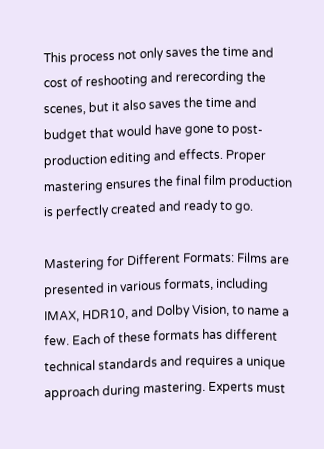This process not only saves the time and cost of reshooting and rerecording the scenes, but it also saves the time and budget that would have gone to post-production editing and effects. Proper mastering ensures the final film production is perfectly created and ready to go.

Mastering for Different Formats: Films are presented in various formats, including IMAX, HDR10, and Dolby Vision, to name a few. Each of these formats has different technical standards and requires a unique approach during mastering. Experts must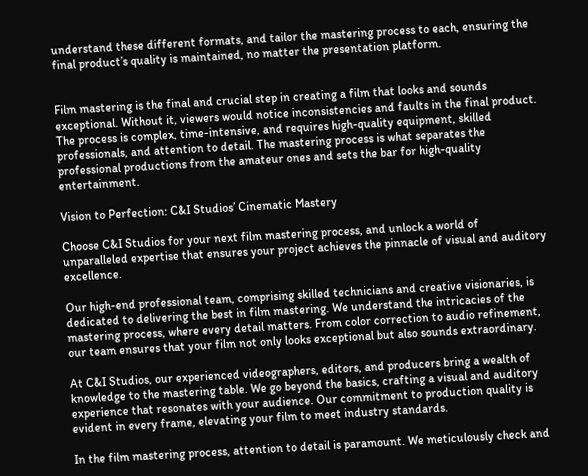understand these different formats, and tailor the mastering process to each, ensuring the final product’s quality is maintained, no matter the presentation platform.


Film mastering is the final and crucial step in creating a film that looks and sounds exceptional. Without it, viewers would notice inconsistencies and faults in the final product. The process is complex, time-intensive, and requires high-quality equipment, skilled professionals, and attention to detail. The mastering process is what separates the professional productions from the amateur ones and sets the bar for high-quality entertainment.

Vision to Perfection: C&I Studios’ Cinematic Mastery

Choose C&I Studios for your next film mastering process, and unlock a world of unparalleled expertise that ensures your project achieves the pinnacle of visual and auditory excellence.

Our high-end professional team, comprising skilled technicians and creative visionaries, is dedicated to delivering the best in film mastering. We understand the intricacies of the mastering process, where every detail matters. From color correction to audio refinement, our team ensures that your film not only looks exceptional but also sounds extraordinary.

At C&I Studios, our experienced videographers, editors, and producers bring a wealth of knowledge to the mastering table. We go beyond the basics, crafting a visual and auditory experience that resonates with your audience. Our commitment to production quality is evident in every frame, elevating your film to meet industry standards.

In the film mastering process, attention to detail is paramount. We meticulously check and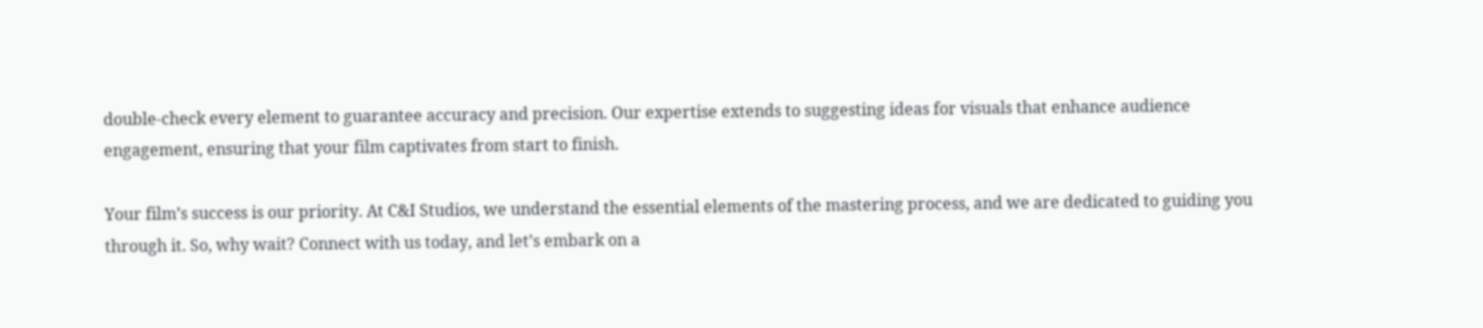double-check every element to guarantee accuracy and precision. Our expertise extends to suggesting ideas for visuals that enhance audience engagement, ensuring that your film captivates from start to finish.

Your film’s success is our priority. At C&I Studios, we understand the essential elements of the mastering process, and we are dedicated to guiding you through it. So, why wait? Connect with us today, and let’s embark on a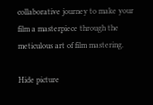collaborative journey to make your film a masterpiece through the meticulous art of film mastering.

Hide picture